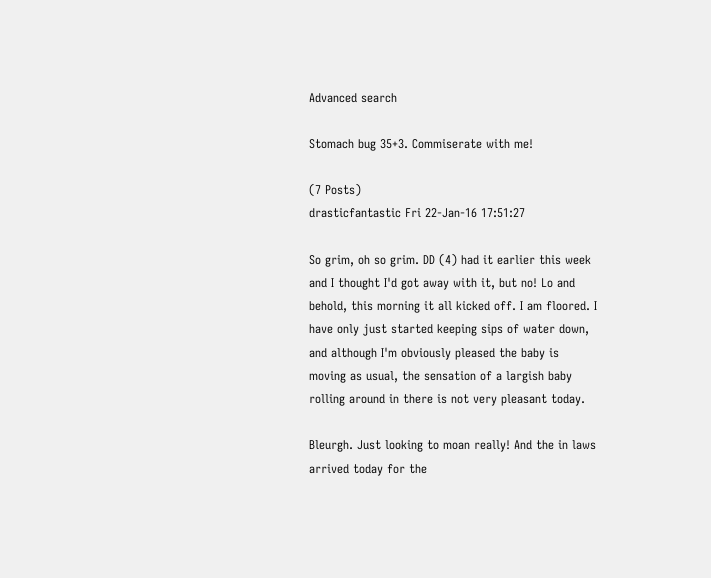Advanced search

Stomach bug 35+3. Commiserate with me!

(7 Posts)
drasticfantastic Fri 22-Jan-16 17:51:27

So grim, oh so grim. DD (4) had it earlier this week and I thought I'd got away with it, but no! Lo and behold, this morning it all kicked off. I am floored. I have only just started keeping sips of water down, and although I'm obviously pleased the baby is moving as usual, the sensation of a largish baby rolling around in there is not very pleasant today.

Bleurgh. Just looking to moan really! And the in laws arrived today for the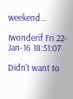weekend...

Iwonderif Fri 22-Jan-16 18:51:07

Didn't want to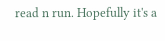read n run. Hopefully it's a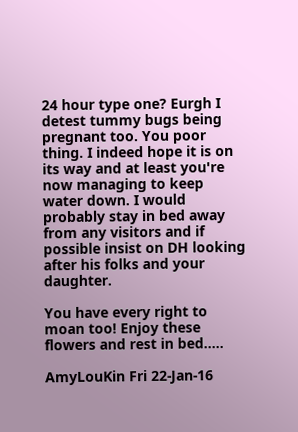24 hour type one? Eurgh I detest tummy bugs being pregnant too. You poor thing. I indeed hope it is on its way and at least you're now managing to keep water down. I would probably stay in bed away from any visitors and if possible insist on DH looking after his folks and your daughter.

You have every right to moan too! Enjoy these flowers and rest in bed.....

AmyLouKin Fri 22-Jan-16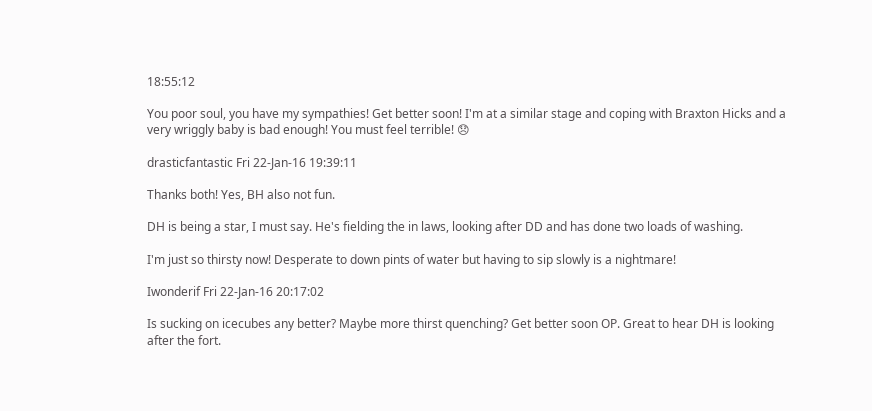18:55:12

You poor soul, you have my sympathies! Get better soon! I'm at a similar stage and coping with Braxton Hicks and a very wriggly baby is bad enough! You must feel terrible! 😞

drasticfantastic Fri 22-Jan-16 19:39:11

Thanks both! Yes, BH also not fun.

DH is being a star, I must say. He's fielding the in laws, looking after DD and has done two loads of washing.

I'm just so thirsty now! Desperate to down pints of water but having to sip slowly is a nightmare!

Iwonderif Fri 22-Jan-16 20:17:02

Is sucking on icecubes any better? Maybe more thirst quenching? Get better soon OP. Great to hear DH is looking after the fort.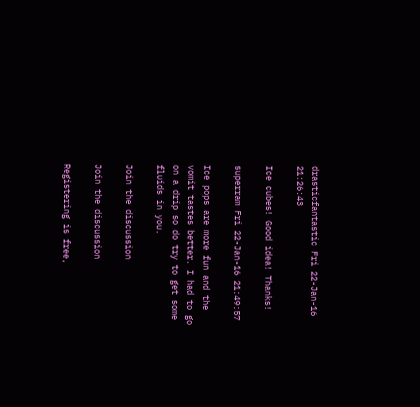drasticfantastic Fri 22-Jan-16 21:26:43

Ice cubes! Good idea! Thanks!

superram Fri 22-Jan-16 21:49:57

Ice pops are more fun and the vomit tastes better. I had to go on a drip so do try to get some fluids in you.

Join the discussion

Join the discussion

Registering is free,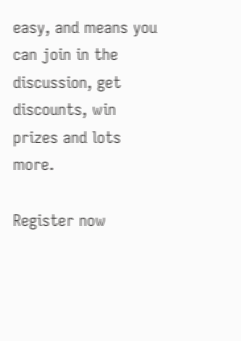easy, and means you can join in the discussion, get discounts, win prizes and lots more.

Register now